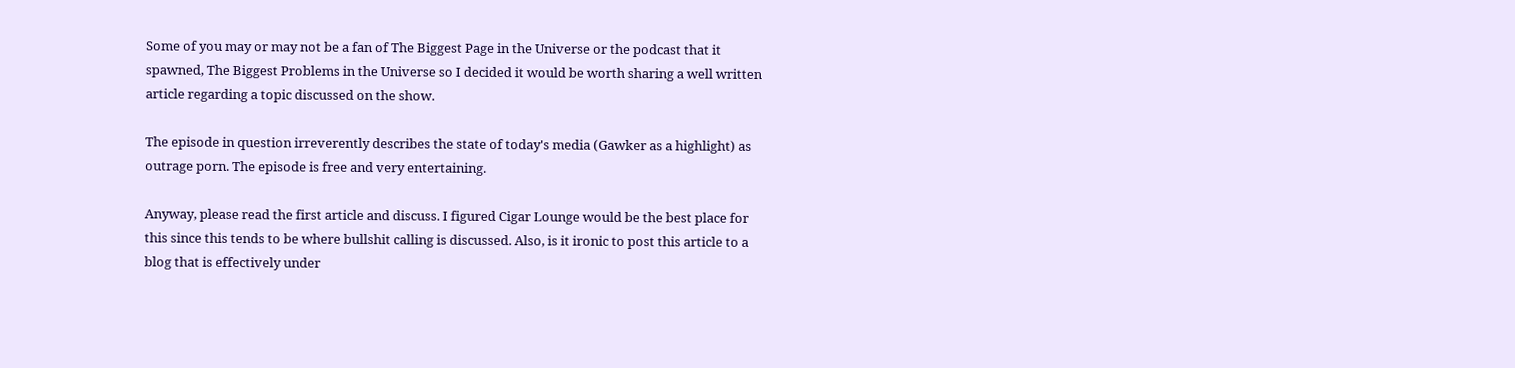Some of you may or may not be a fan of The Biggest Page in the Universe or the podcast that it spawned, The Biggest Problems in the Universe so I decided it would be worth sharing a well written article regarding a topic discussed on the show.

The episode in question irreverently describes the state of today's media (Gawker as a highlight) as outrage porn. The episode is free and very entertaining.

Anyway, please read the first article and discuss. I figured Cigar Lounge would be the best place for this since this tends to be where bullshit calling is discussed. Also, is it ironic to post this article to a blog that is effectively under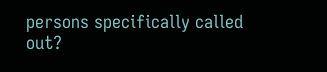persons specifically called out?